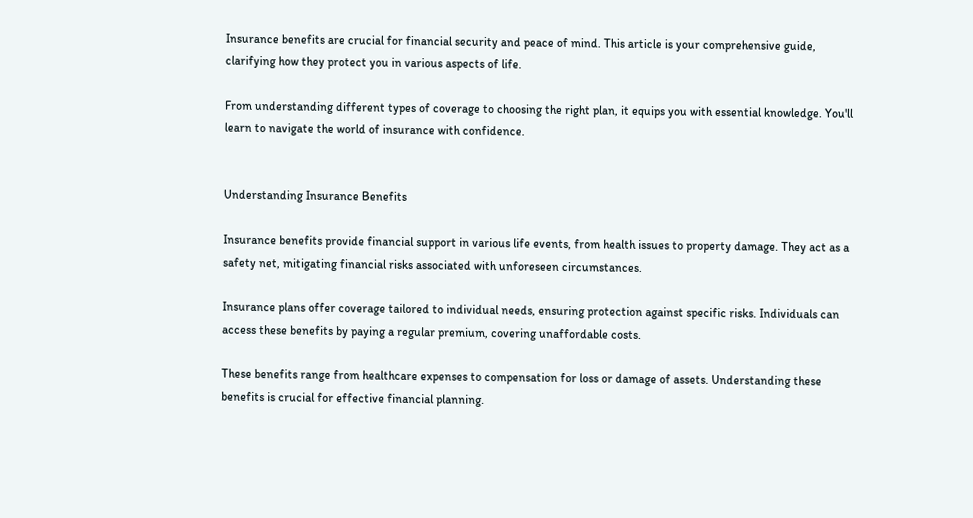Insurance benefits are crucial for financial security and peace of mind. This article is your comprehensive guide, clarifying how they protect you in various aspects of life.

From understanding different types of coverage to choosing the right plan, it equips you with essential knowledge. You'll learn to navigate the world of insurance with confidence.


Understanding Insurance Benefits

Insurance benefits provide financial support in various life events, from health issues to property damage. They act as a safety net, mitigating financial risks associated with unforeseen circumstances.

Insurance plans offer coverage tailored to individual needs, ensuring protection against specific risks. Individuals can access these benefits by paying a regular premium, covering unaffordable costs.

These benefits range from healthcare expenses to compensation for loss or damage of assets. Understanding these benefits is crucial for effective financial planning.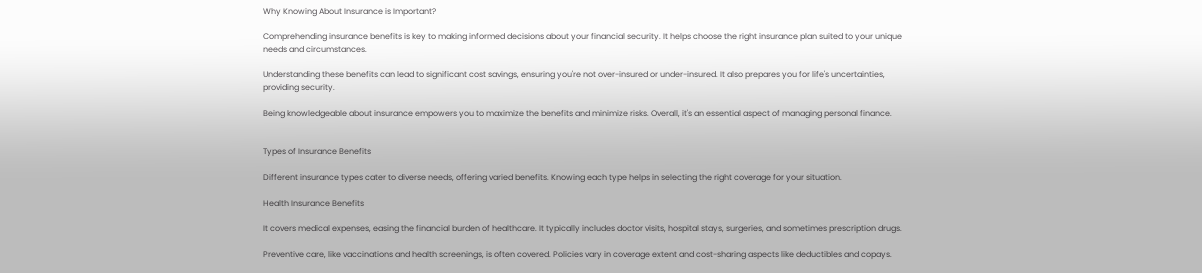Why Knowing About Insurance is Important?

Comprehending insurance benefits is key to making informed decisions about your financial security. It helps choose the right insurance plan suited to your unique needs and circumstances.

Understanding these benefits can lead to significant cost savings, ensuring you're not over-insured or under-insured. It also prepares you for life's uncertainties, providing security.

Being knowledgeable about insurance empowers you to maximize the benefits and minimize risks. Overall, it's an essential aspect of managing personal finance.


Types of Insurance Benefits

Different insurance types cater to diverse needs, offering varied benefits. Knowing each type helps in selecting the right coverage for your situation.

Health Insurance Benefits

It covers medical expenses, easing the financial burden of healthcare. It typically includes doctor visits, hospital stays, surgeries, and sometimes prescription drugs.

Preventive care, like vaccinations and health screenings, is often covered. Policies vary in coverage extent and cost-sharing aspects like deductibles and copays.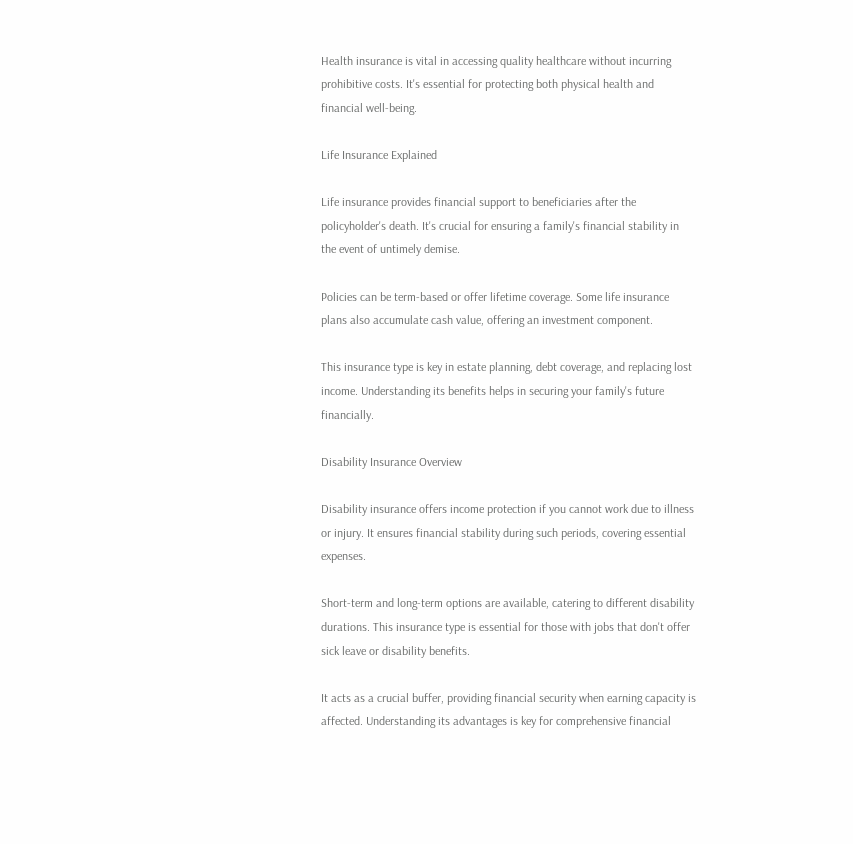Health insurance is vital in accessing quality healthcare without incurring prohibitive costs. It's essential for protecting both physical health and financial well-being.

Life Insurance Explained

Life insurance provides financial support to beneficiaries after the policyholder's death. It's crucial for ensuring a family's financial stability in the event of untimely demise.

Policies can be term-based or offer lifetime coverage. Some life insurance plans also accumulate cash value, offering an investment component.

This insurance type is key in estate planning, debt coverage, and replacing lost income. Understanding its benefits helps in securing your family's future financially.

Disability Insurance Overview

Disability insurance offers income protection if you cannot work due to illness or injury. It ensures financial stability during such periods, covering essential expenses.

Short-term and long-term options are available, catering to different disability durations. This insurance type is essential for those with jobs that don't offer sick leave or disability benefits.

It acts as a crucial buffer, providing financial security when earning capacity is affected. Understanding its advantages is key for comprehensive financial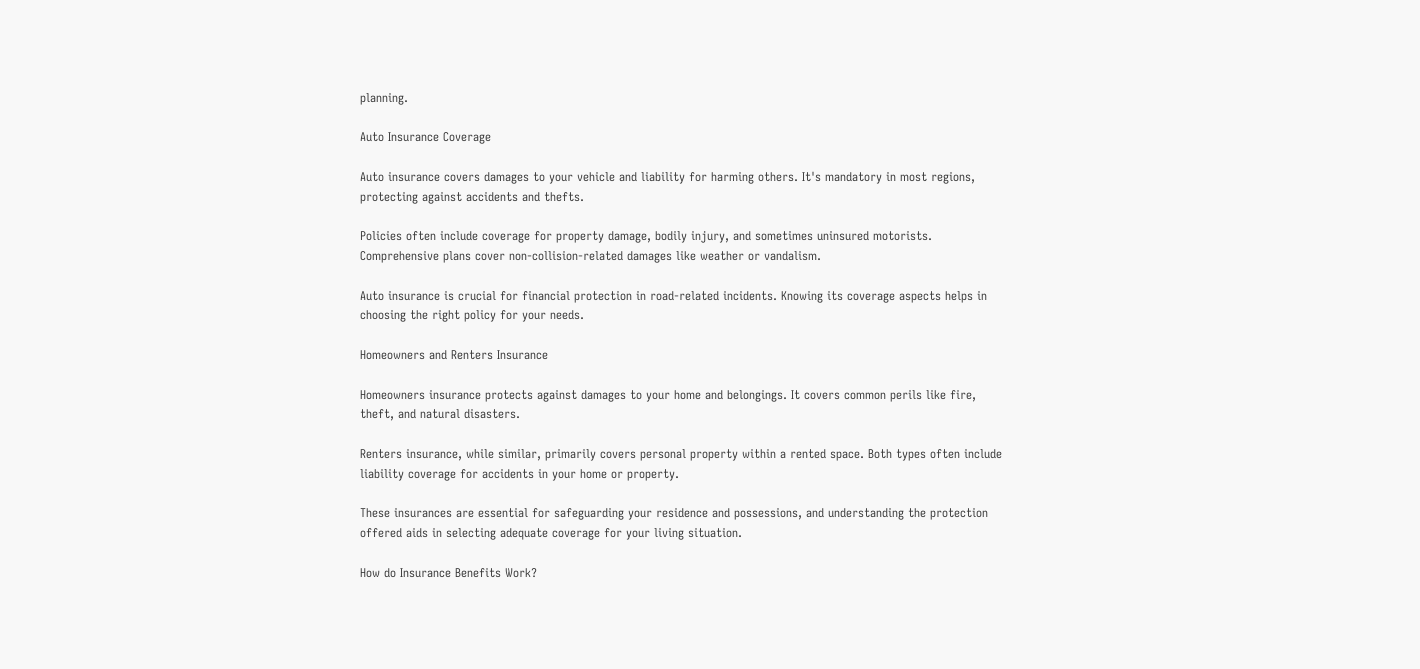planning.

Auto Insurance Coverage

Auto insurance covers damages to your vehicle and liability for harming others. It's mandatory in most regions, protecting against accidents and thefts.

Policies often include coverage for property damage, bodily injury, and sometimes uninsured motorists. Comprehensive plans cover non-collision-related damages like weather or vandalism.

Auto insurance is crucial for financial protection in road-related incidents. Knowing its coverage aspects helps in choosing the right policy for your needs.

Homeowners and Renters Insurance

Homeowners insurance protects against damages to your home and belongings. It covers common perils like fire, theft, and natural disasters.

Renters insurance, while similar, primarily covers personal property within a rented space. Both types often include liability coverage for accidents in your home or property.

These insurances are essential for safeguarding your residence and possessions, and understanding the protection offered aids in selecting adequate coverage for your living situation.

How do Insurance Benefits Work?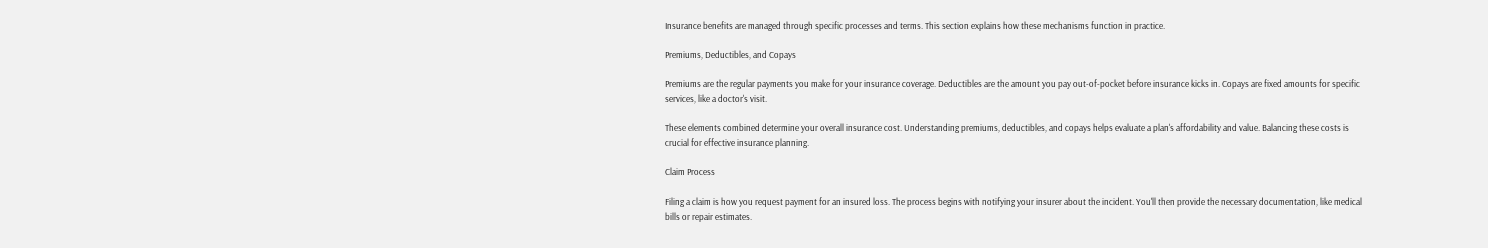Insurance benefits are managed through specific processes and terms. This section explains how these mechanisms function in practice.

Premiums, Deductibles, and Copays

Premiums are the regular payments you make for your insurance coverage. Deductibles are the amount you pay out-of-pocket before insurance kicks in. Copays are fixed amounts for specific services, like a doctor's visit.

These elements combined determine your overall insurance cost. Understanding premiums, deductibles, and copays helps evaluate a plan's affordability and value. Balancing these costs is crucial for effective insurance planning.

Claim Process

Filing a claim is how you request payment for an insured loss. The process begins with notifying your insurer about the incident. You'll then provide the necessary documentation, like medical bills or repair estimates.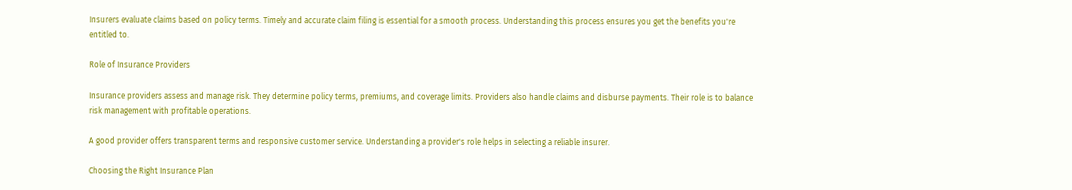Insurers evaluate claims based on policy terms. Timely and accurate claim filing is essential for a smooth process. Understanding this process ensures you get the benefits you're entitled to.

Role of Insurance Providers

Insurance providers assess and manage risk. They determine policy terms, premiums, and coverage limits. Providers also handle claims and disburse payments. Their role is to balance risk management with profitable operations.

A good provider offers transparent terms and responsive customer service. Understanding a provider's role helps in selecting a reliable insurer.

Choosing the Right Insurance Plan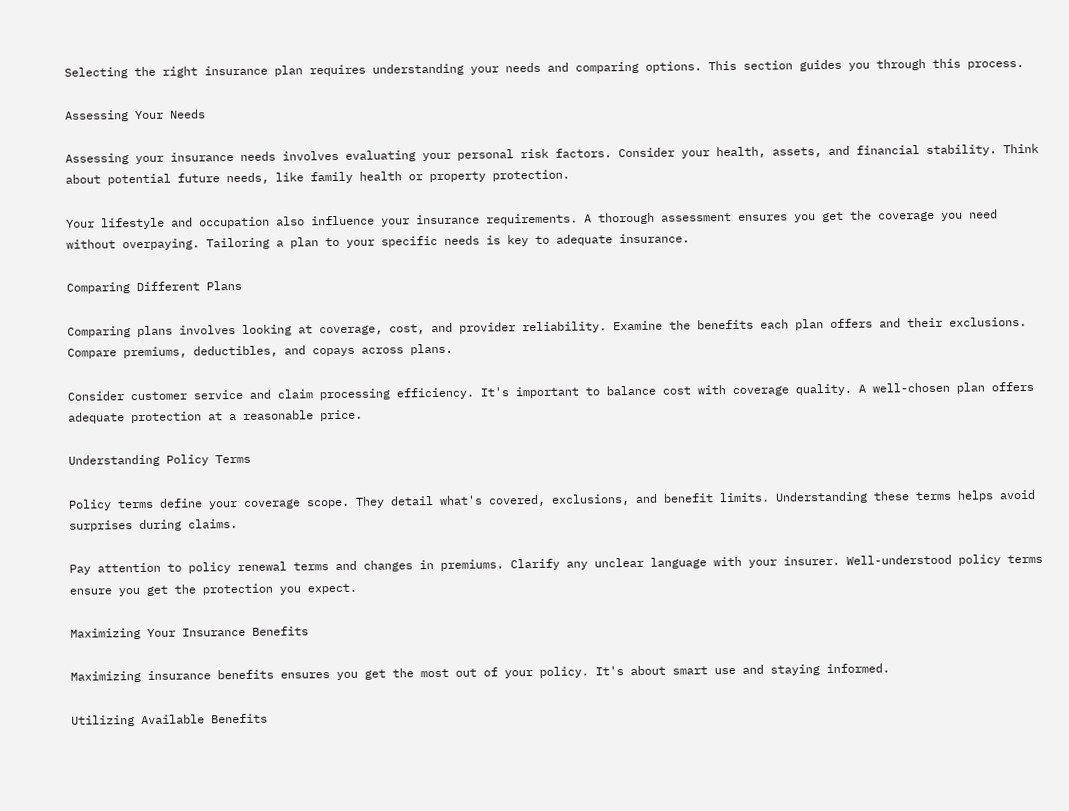Selecting the right insurance plan requires understanding your needs and comparing options. This section guides you through this process.

Assessing Your Needs

Assessing your insurance needs involves evaluating your personal risk factors. Consider your health, assets, and financial stability. Think about potential future needs, like family health or property protection.

Your lifestyle and occupation also influence your insurance requirements. A thorough assessment ensures you get the coverage you need without overpaying. Tailoring a plan to your specific needs is key to adequate insurance.

Comparing Different Plans

Comparing plans involves looking at coverage, cost, and provider reliability. Examine the benefits each plan offers and their exclusions. Compare premiums, deductibles, and copays across plans.

Consider customer service and claim processing efficiency. It's important to balance cost with coverage quality. A well-chosen plan offers adequate protection at a reasonable price.

Understanding Policy Terms

Policy terms define your coverage scope. They detail what's covered, exclusions, and benefit limits. Understanding these terms helps avoid surprises during claims.

Pay attention to policy renewal terms and changes in premiums. Clarify any unclear language with your insurer. Well-understood policy terms ensure you get the protection you expect.

Maximizing Your Insurance Benefits

Maximizing insurance benefits ensures you get the most out of your policy. It's about smart use and staying informed.

Utilizing Available Benefits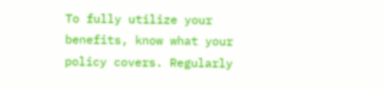To fully utilize your benefits, know what your policy covers. Regularly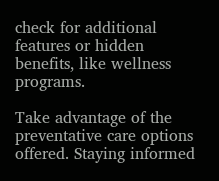check for additional features or hidden benefits, like wellness programs.

Take advantage of the preventative care options offered. Staying informed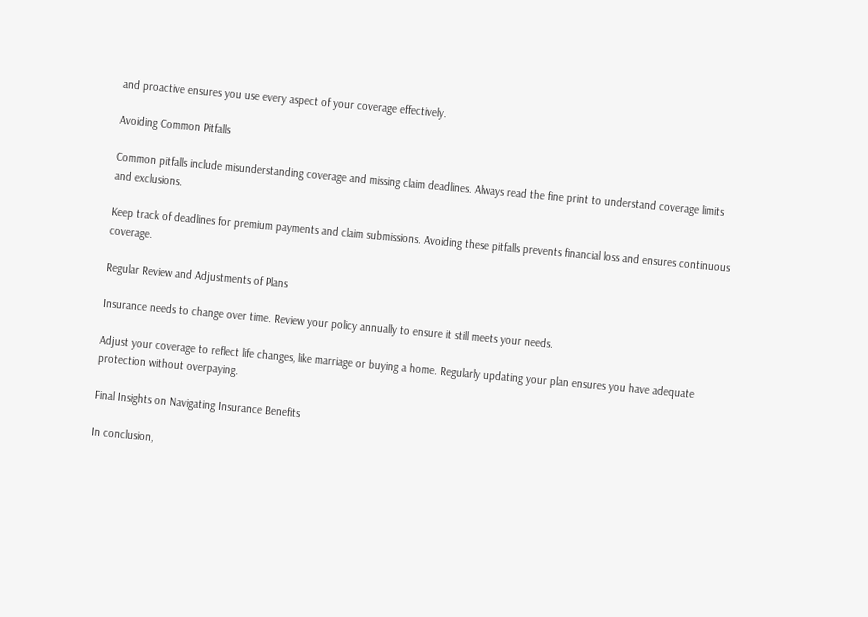and proactive ensures you use every aspect of your coverage effectively.

Avoiding Common Pitfalls

Common pitfalls include misunderstanding coverage and missing claim deadlines. Always read the fine print to understand coverage limits and exclusions.

Keep track of deadlines for premium payments and claim submissions. Avoiding these pitfalls prevents financial loss and ensures continuous coverage.

Regular Review and Adjustments of Plans

Insurance needs to change over time. Review your policy annually to ensure it still meets your needs.

Adjust your coverage to reflect life changes, like marriage or buying a home. Regularly updating your plan ensures you have adequate protection without overpaying.

Final Insights on Navigating Insurance Benefits

In conclusion,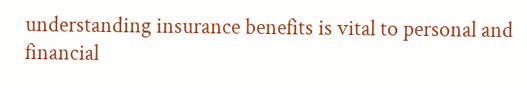understanding insurance benefits is vital to personal and financial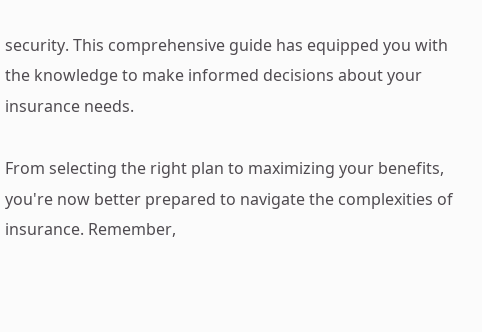security. This comprehensive guide has equipped you with the knowledge to make informed decisions about your insurance needs.

From selecting the right plan to maximizing your benefits, you're now better prepared to navigate the complexities of insurance. Remember,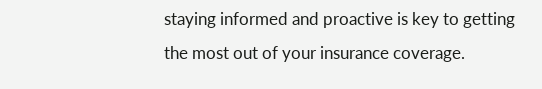staying informed and proactive is key to getting the most out of your insurance coverage.